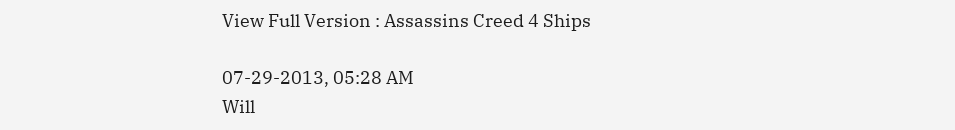View Full Version : Assassins Creed 4 Ships

07-29-2013, 05:28 AM
Will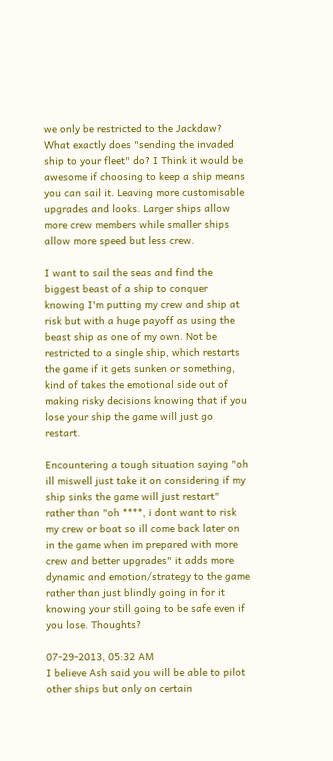we only be restricted to the Jackdaw? What exactly does "sending the invaded ship to your fleet" do? I Think it would be awesome if choosing to keep a ship means you can sail it. Leaving more customisable upgrades and looks. Larger ships allow more crew members while smaller ships allow more speed but less crew.

I want to sail the seas and find the biggest beast of a ship to conquer knowing I'm putting my crew and ship at risk but with a huge payoff as using the beast ship as one of my own. Not be restricted to a single ship, which restarts the game if it gets sunken or something, kind of takes the emotional side out of making risky decisions knowing that if you lose your ship the game will just go restart.

Encountering a tough situation saying "oh ill miswell just take it on considering if my ship sinks the game will just restart" rather than "oh ****, i dont want to risk my crew or boat so ill come back later on in the game when im prepared with more crew and better upgrades" it adds more dynamic and emotion/strategy to the game rather than just blindly going in for it knowing your still going to be safe even if you lose. Thoughts?

07-29-2013, 05:32 AM
I believe Ash said you will be able to pilot other ships but only on certain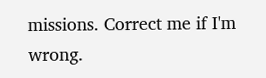missions. Correct me if I'm wrong.